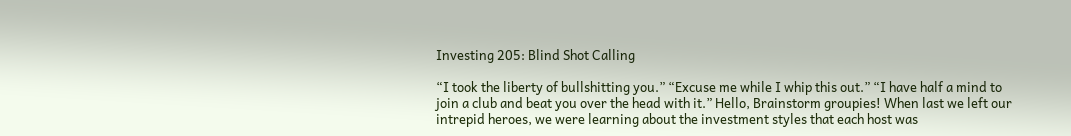Investing 205: Blind Shot Calling

“I took the liberty of bullshitting you.” “Excuse me while I whip this out.” “I have half a mind to join a club and beat you over the head with it.” Hello, Brainstorm groupies! When last we left our intrepid heroes, we were learning about the investment styles that each host was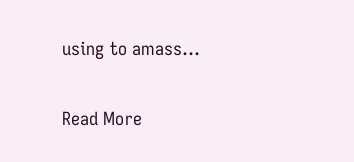using to amass…

Read More